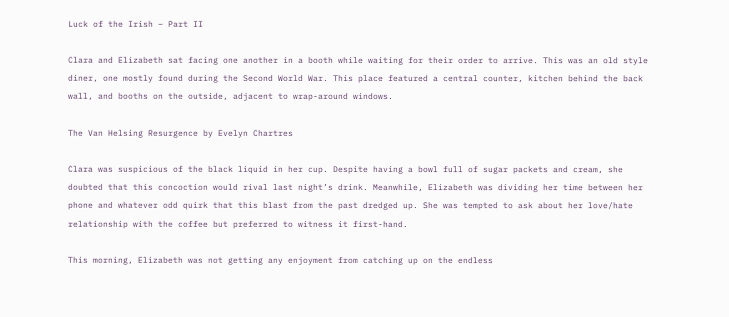Luck of the Irish – Part II

Clara and Elizabeth sat facing one another in a booth while waiting for their order to arrive. This was an old style diner, one mostly found during the Second World War. This place featured a central counter, kitchen behind the back wall, and booths on the outside, adjacent to wrap-around windows.

The Van Helsing Resurgence by Evelyn Chartres

Clara was suspicious of the black liquid in her cup. Despite having a bowl full of sugar packets and cream, she doubted that this concoction would rival last night’s drink. Meanwhile, Elizabeth was dividing her time between her phone and whatever odd quirk that this blast from the past dredged up. She was tempted to ask about her love/hate relationship with the coffee but preferred to witness it first-hand.

This morning, Elizabeth was not getting any enjoyment from catching up on the endless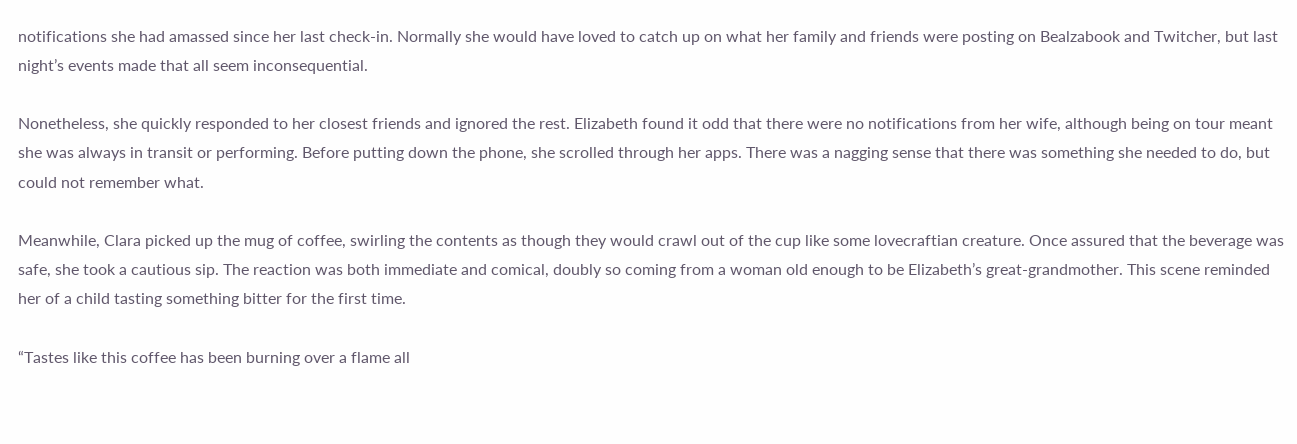notifications she had amassed since her last check-in. Normally she would have loved to catch up on what her family and friends were posting on Bealzabook and Twitcher, but last night’s events made that all seem inconsequential.

Nonetheless, she quickly responded to her closest friends and ignored the rest. Elizabeth found it odd that there were no notifications from her wife, although being on tour meant she was always in transit or performing. Before putting down the phone, she scrolled through her apps. There was a nagging sense that there was something she needed to do, but could not remember what.

Meanwhile, Clara picked up the mug of coffee, swirling the contents as though they would crawl out of the cup like some lovecraftian creature. Once assured that the beverage was safe, she took a cautious sip. The reaction was both immediate and comical, doubly so coming from a woman old enough to be Elizabeth’s great-grandmother. This scene reminded her of a child tasting something bitter for the first time.

“Tastes like this coffee has been burning over a flame all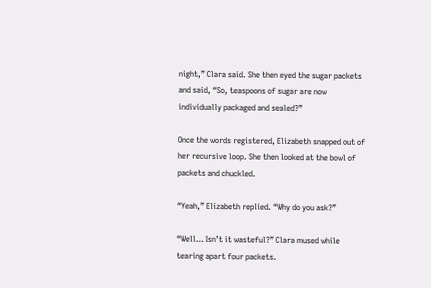night,” Clara said. She then eyed the sugar packets and said, “So, teaspoons of sugar are now individually packaged and sealed?”

Once the words registered, Elizabeth snapped out of her recursive loop. She then looked at the bowl of packets and chuckled.

“Yeah,” Elizabeth replied. “Why do you ask?”

“Well… Isn’t it wasteful?” Clara mused while tearing apart four packets.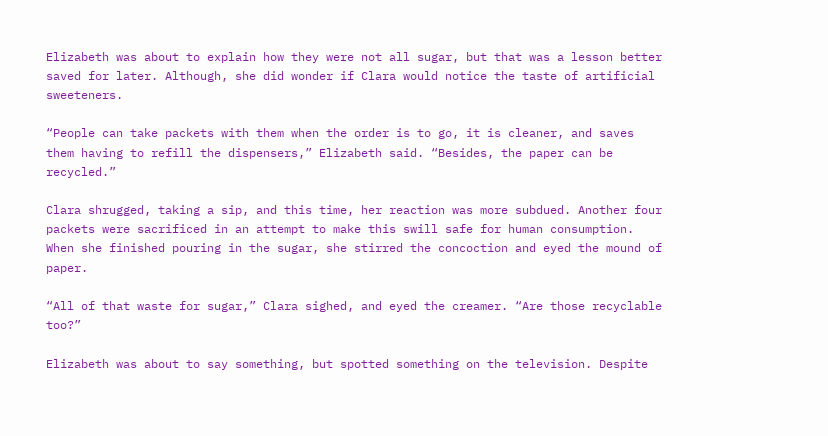Elizabeth was about to explain how they were not all sugar, but that was a lesson better saved for later. Although, she did wonder if Clara would notice the taste of artificial sweeteners.

“People can take packets with them when the order is to go, it is cleaner, and saves them having to refill the dispensers,” Elizabeth said. “Besides, the paper can be recycled.”

Clara shrugged, taking a sip, and this time, her reaction was more subdued. Another four packets were sacrificed in an attempt to make this swill safe for human consumption. When she finished pouring in the sugar, she stirred the concoction and eyed the mound of paper.

“All of that waste for sugar,” Clara sighed, and eyed the creamer. “Are those recyclable too?”

Elizabeth was about to say something, but spotted something on the television. Despite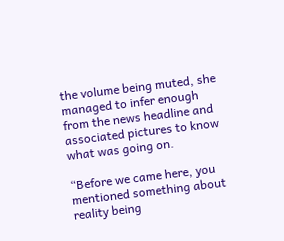the volume being muted, she managed to infer enough from the news headline and associated pictures to know what was going on.

“Before we came here, you mentioned something about reality being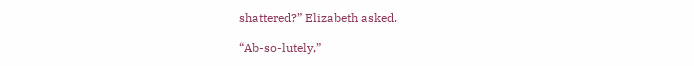shattered?” Elizabeth asked.

“Ab-so-lutely,”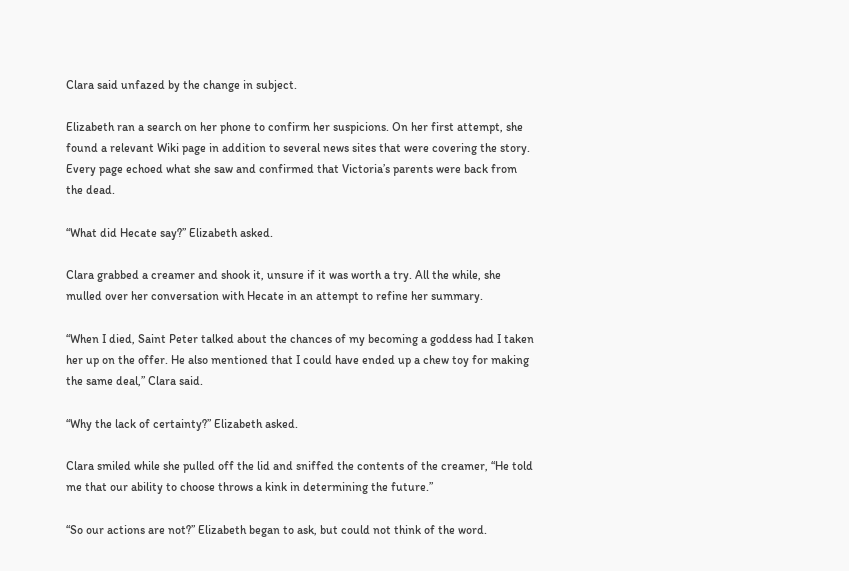Clara said unfazed by the change in subject.

Elizabeth ran a search on her phone to confirm her suspicions. On her first attempt, she found a relevant Wiki page in addition to several news sites that were covering the story. Every page echoed what she saw and confirmed that Victoria’s parents were back from the dead.

“What did Hecate say?” Elizabeth asked.

Clara grabbed a creamer and shook it, unsure if it was worth a try. All the while, she mulled over her conversation with Hecate in an attempt to refine her summary.

“When I died, Saint Peter talked about the chances of my becoming a goddess had I taken her up on the offer. He also mentioned that I could have ended up a chew toy for making the same deal,” Clara said.

“Why the lack of certainty?” Elizabeth asked.

Clara smiled while she pulled off the lid and sniffed the contents of the creamer, “He told me that our ability to choose throws a kink in determining the future.”

“So our actions are not?” Elizabeth began to ask, but could not think of the word.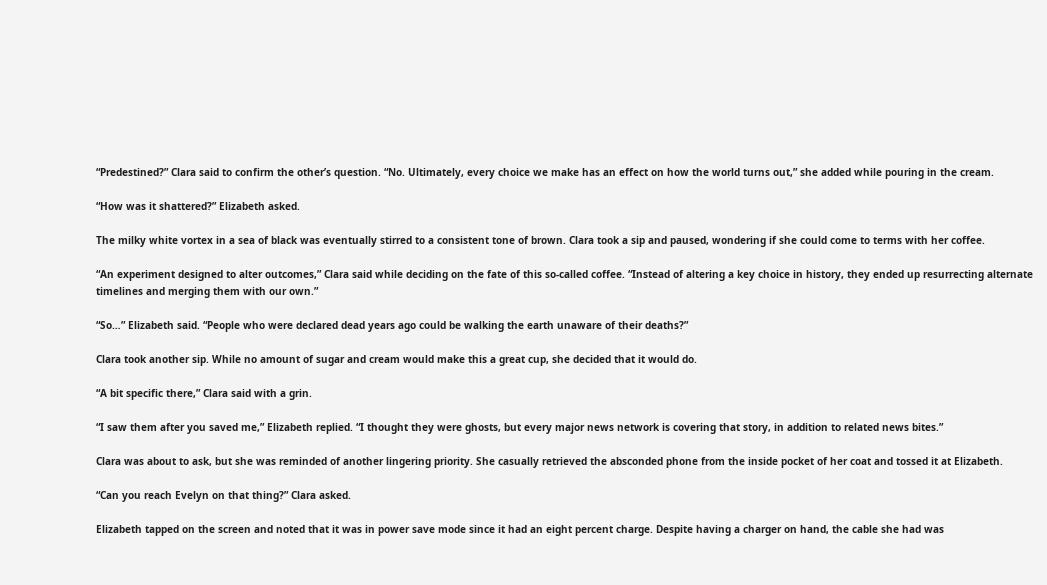“Predestined?” Clara said to confirm the other’s question. “No. Ultimately, every choice we make has an effect on how the world turns out,” she added while pouring in the cream.

“How was it shattered?” Elizabeth asked.

The milky white vortex in a sea of black was eventually stirred to a consistent tone of brown. Clara took a sip and paused, wondering if she could come to terms with her coffee.

“An experiment designed to alter outcomes,” Clara said while deciding on the fate of this so-called coffee. “Instead of altering a key choice in history, they ended up resurrecting alternate timelines and merging them with our own.”

“So…” Elizabeth said. “People who were declared dead years ago could be walking the earth unaware of their deaths?”

Clara took another sip. While no amount of sugar and cream would make this a great cup, she decided that it would do.

“A bit specific there,” Clara said with a grin.

“I saw them after you saved me,” Elizabeth replied. “I thought they were ghosts, but every major news network is covering that story, in addition to related news bites.”

Clara was about to ask, but she was reminded of another lingering priority. She casually retrieved the absconded phone from the inside pocket of her coat and tossed it at Elizabeth.

“Can you reach Evelyn on that thing?” Clara asked.

Elizabeth tapped on the screen and noted that it was in power save mode since it had an eight percent charge. Despite having a charger on hand, the cable she had was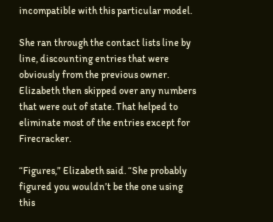incompatible with this particular model.

She ran through the contact lists line by line, discounting entries that were obviously from the previous owner. Elizabeth then skipped over any numbers that were out of state. That helped to eliminate most of the entries except for Firecracker.

“Figures,” Elizabeth said. “She probably figured you wouldn’t be the one using this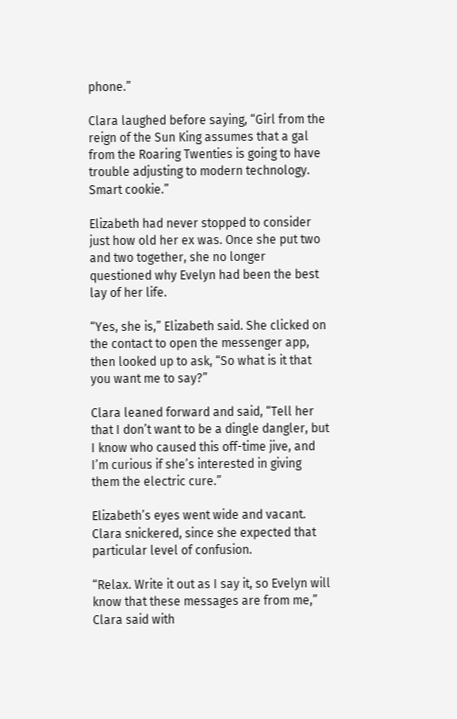phone.”

Clara laughed before saying, “Girl from the reign of the Sun King assumes that a gal from the Roaring Twenties is going to have trouble adjusting to modern technology. Smart cookie.”

Elizabeth had never stopped to consider just how old her ex was. Once she put two and two together, she no longer questioned why Evelyn had been the best lay of her life.

“Yes, she is,” Elizabeth said. She clicked on the contact to open the messenger app, then looked up to ask, “So what is it that you want me to say?”

Clara leaned forward and said, “Tell her that I don’t want to be a dingle dangler, but I know who caused this off-time jive, and I’m curious if she’s interested in giving them the electric cure.”

Elizabeth’s eyes went wide and vacant. Clara snickered, since she expected that particular level of confusion.

“Relax. Write it out as I say it, so Evelyn will know that these messages are from me,” Clara said with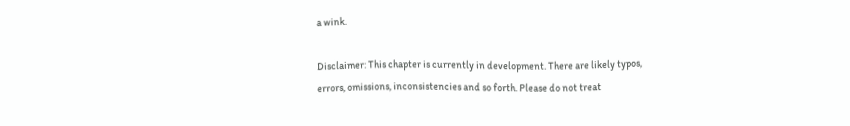a wink.

Disclaimer: This chapter is currently in development. There are likely typos, errors, omissions, inconsistencies and so forth. Please do not treat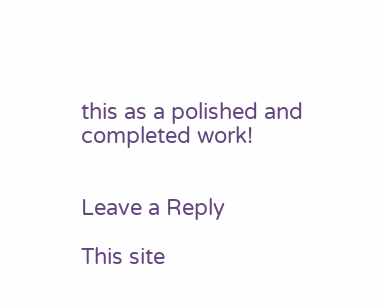this as a polished and completed work!


Leave a Reply

This site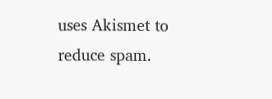uses Akismet to reduce spam.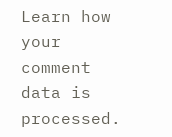Learn how your comment data is processed.